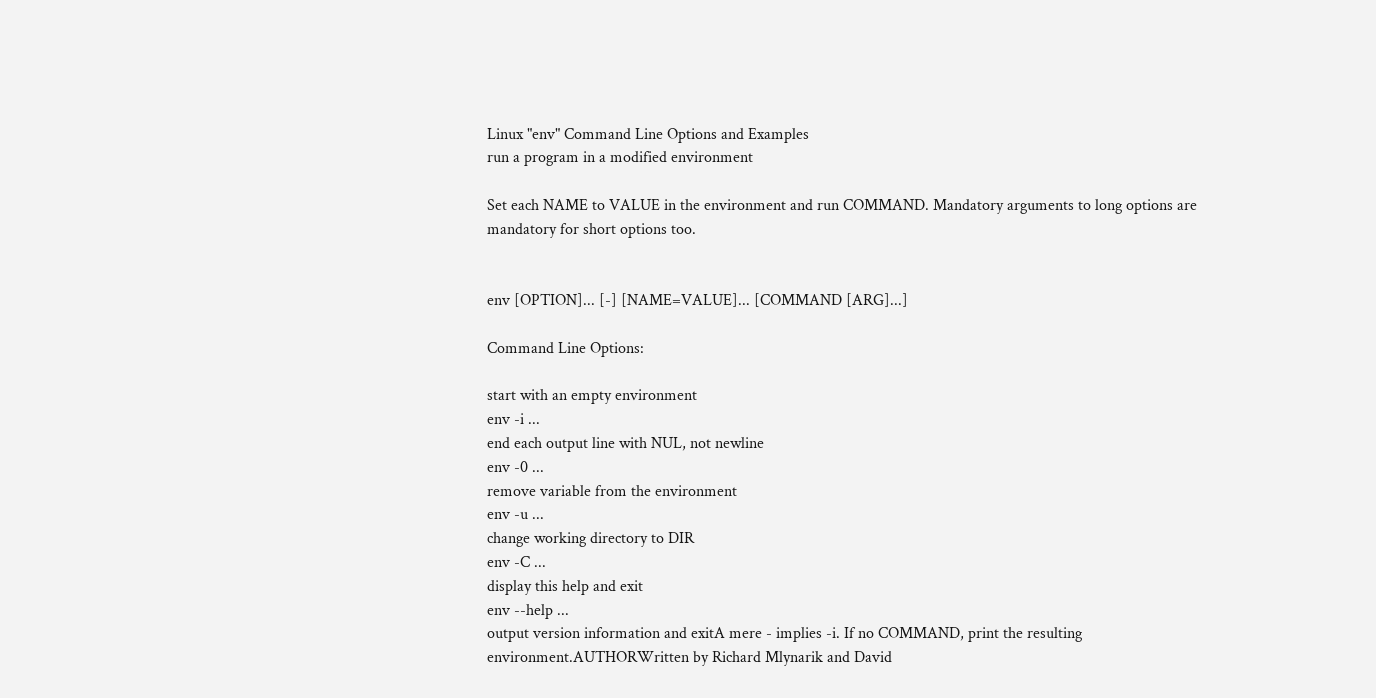Linux "env" Command Line Options and Examples
run a program in a modified environment

Set each NAME to VALUE in the environment and run COMMAND. Mandatory arguments to long options are mandatory for short options too.


env [OPTION]... [-] [NAME=VALUE]... [COMMAND [ARG]...]

Command Line Options:

start with an empty environment
env -i ...
end each output line with NUL, not newline
env -0 ...
remove variable from the environment
env -u ...
change working directory to DIR
env -C ...
display this help and exit
env --help ...
output version information and exitA mere - implies -i. If no COMMAND, print the resulting environment.AUTHORWritten by Richard Mlynarik and David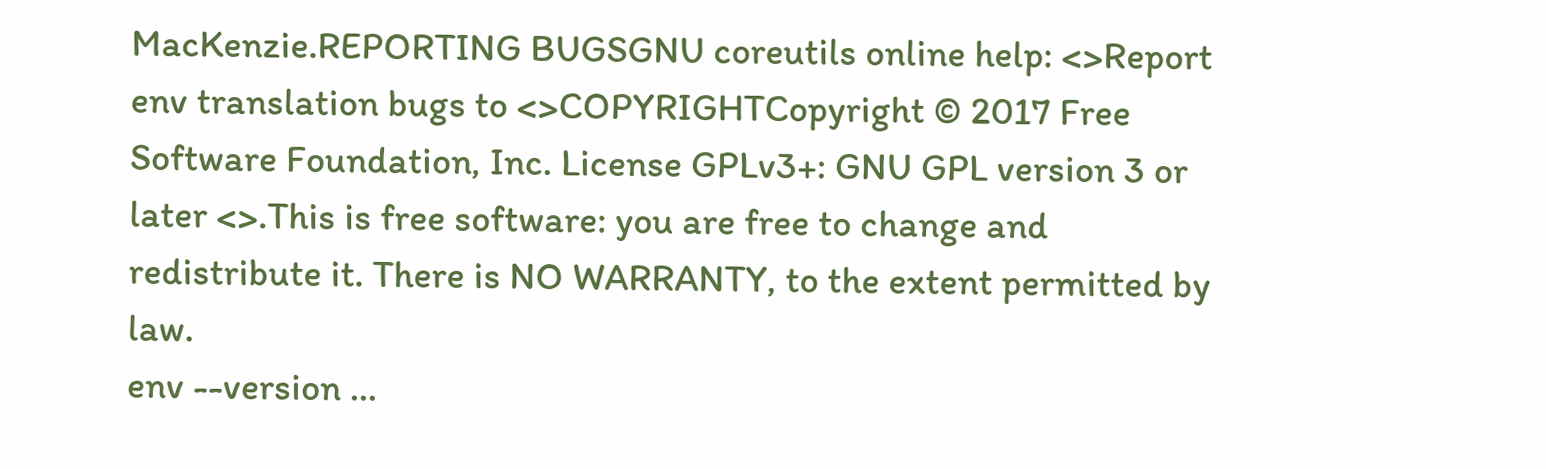MacKenzie.REPORTING BUGSGNU coreutils online help: <>Report env translation bugs to <>COPYRIGHTCopyright © 2017 Free Software Foundation, Inc. License GPLv3+: GNU GPL version 3 or later <>.This is free software: you are free to change and redistribute it. There is NO WARRANTY, to the extent permitted by law.
env --version ...